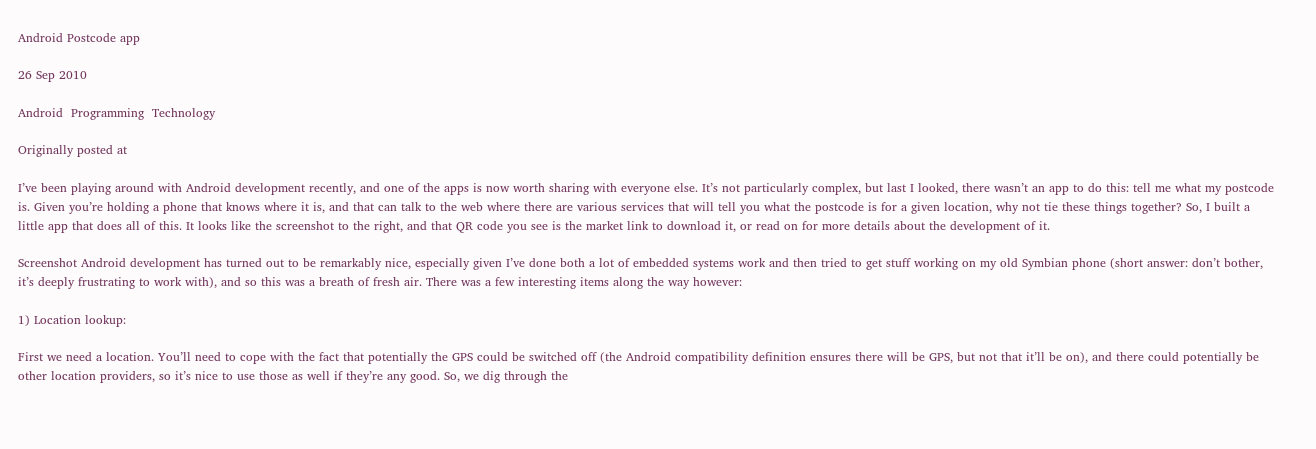Android Postcode app

26 Sep 2010

Android  Programming  Technology

Originally posted at

I’ve been playing around with Android development recently, and one of the apps is now worth sharing with everyone else. It’s not particularly complex, but last I looked, there wasn’t an app to do this: tell me what my postcode is. Given you’re holding a phone that knows where it is, and that can talk to the web where there are various services that will tell you what the postcode is for a given location, why not tie these things together? So, I built a little app that does all of this. It looks like the screenshot to the right, and that QR code you see is the market link to download it, or read on for more details about the development of it.

Screenshot Android development has turned out to be remarkably nice, especially given I’ve done both a lot of embedded systems work and then tried to get stuff working on my old Symbian phone (short answer: don’t bother, it’s deeply frustrating to work with), and so this was a breath of fresh air. There was a few interesting items along the way however:

1) Location lookup:

First we need a location. You’ll need to cope with the fact that potentially the GPS could be switched off (the Android compatibility definition ensures there will be GPS, but not that it’ll be on), and there could potentially be other location providers, so it’s nice to use those as well if they’re any good. So, we dig through the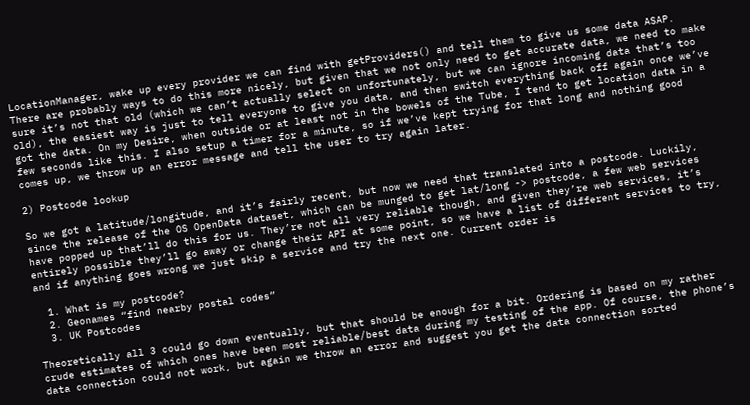LocationManager, wake up every provider we can find with getProviders() and tell them to give us some data ASAP. There are probably ways to do this more nicely, but given that we not only need to get accurate data, we need to make sure it’s not that old (which we can’t actually select on unfortunately, but we can ignore incoming data that’s too old), the easiest way is just to tell everyone to give you data, and then switch everything back off again once we’ve got the data. On my Desire, when outside or at least not in the bowels of the Tube, I tend to get location data in a few seconds like this. I also setup a timer for a minute, so if we’ve kept trying for that long and nothing good comes up, we throw up an error message and tell the user to try again later.

2) Postcode lookup

So we got a latitude/longitude, and it’s fairly recent, but now we need that translated into a postcode. Luckily, since the release of the OS OpenData dataset, which can be munged to get lat/long -> postcode, a few web services have popped up that’ll do this for us. They’re not all very reliable though, and given they’re web services, it’s entirely possible they’ll go away or change their API at some point, so we have a list of different services to try, and if anything goes wrong we just skip a service and try the next one. Current order is

  1. What is my postcode?
  2. Geonames “find nearby postal codes”
  3. UK Postcodes

Theoretically all 3 could go down eventually, but that should be enough for a bit. Ordering is based on my rather crude estimates of which ones have been most reliable/best data during my testing of the app. Of course, the phone’s data connection could not work, but again we throw an error and suggest you get the data connection sorted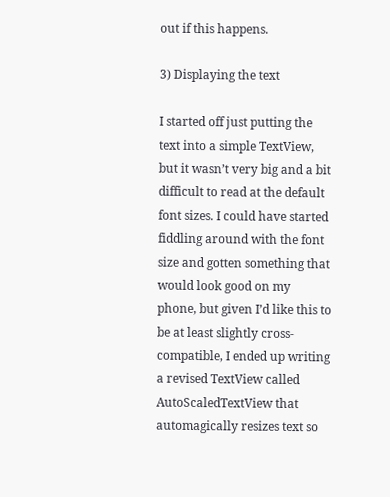out if this happens.

3) Displaying the text

I started off just putting the text into a simple TextView, but it wasn’t very big and a bit difficult to read at the default font sizes. I could have started fiddling around with the font size and gotten something that would look good on my phone, but given I’d like this to be at least slightly cross-compatible, I ended up writing a revised TextView called AutoScaledTextView that automagically resizes text so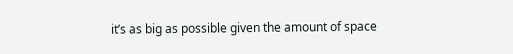it’s as big as possible given the amount of space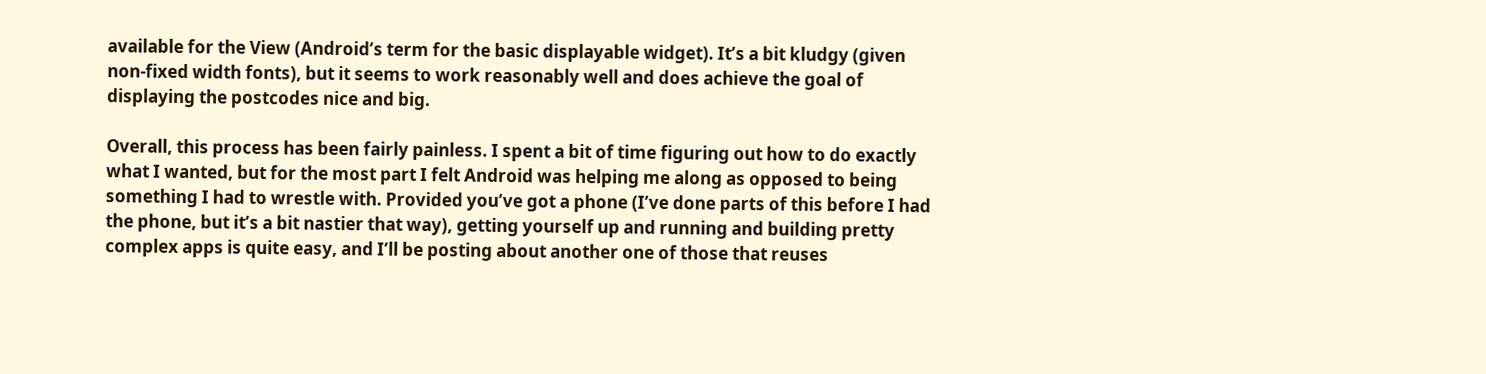available for the View (Android’s term for the basic displayable widget). It’s a bit kludgy (given non-fixed width fonts), but it seems to work reasonably well and does achieve the goal of displaying the postcodes nice and big.

Overall, this process has been fairly painless. I spent a bit of time figuring out how to do exactly what I wanted, but for the most part I felt Android was helping me along as opposed to being something I had to wrestle with. Provided you’ve got a phone (I’ve done parts of this before I had the phone, but it’s a bit nastier that way), getting yourself up and running and building pretty complex apps is quite easy, and I’ll be posting about another one of those that reuses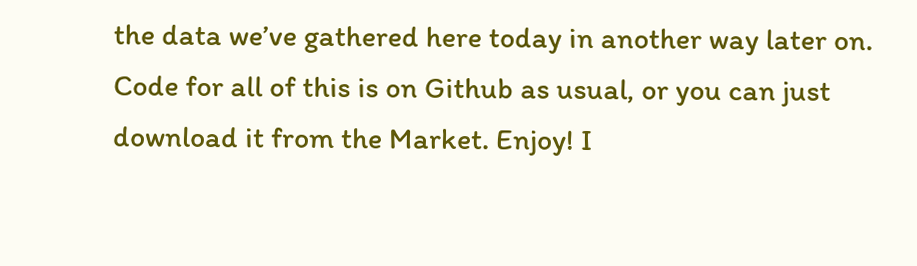the data we’ve gathered here today in another way later on. Code for all of this is on Github as usual, or you can just download it from the Market. Enjoy! I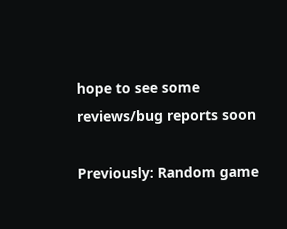hope to see some reviews/bug reports soon

Previously: Random game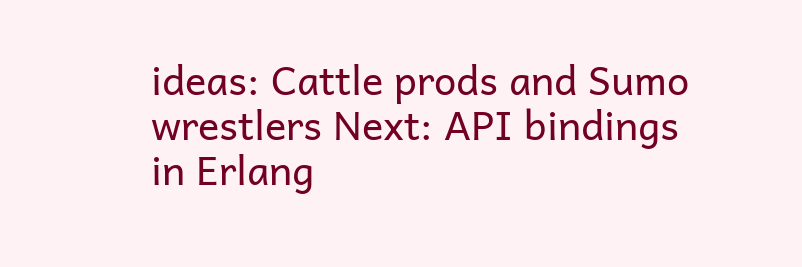ideas: Cattle prods and Sumo wrestlers Next: API bindings in Erlang